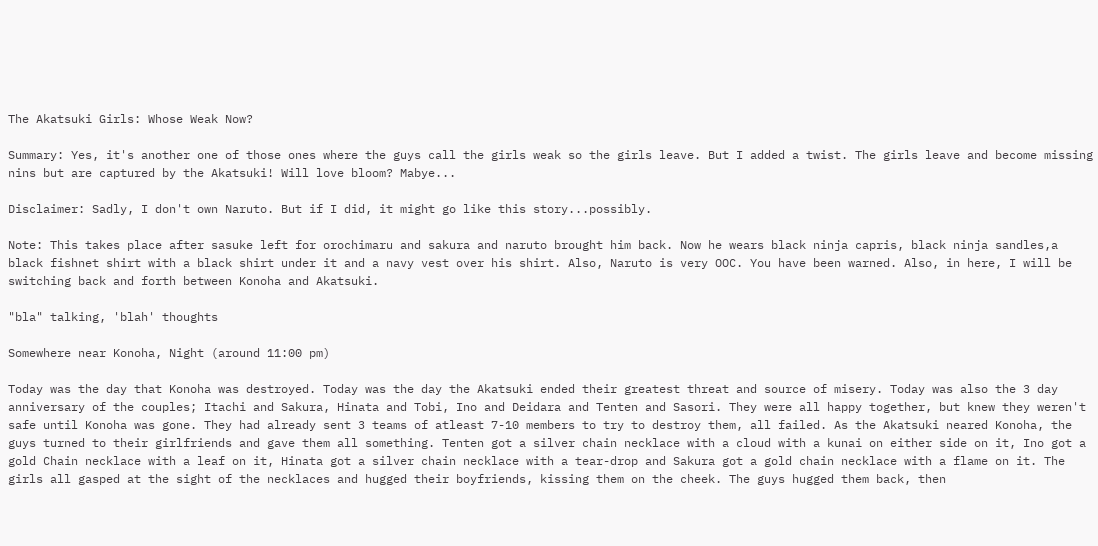The Akatsuki Girls: Whose Weak Now?

Summary: Yes, it's another one of those ones where the guys call the girls weak so the girls leave. But I added a twist. The girls leave and become missing nins but are captured by the Akatsuki! Will love bloom? Mabye...

Disclaimer: Sadly, I don't own Naruto. But if I did, it might go like this story...possibly.

Note: This takes place after sasuke left for orochimaru and sakura and naruto brought him back. Now he wears black ninja capris, black ninja sandles,a black fishnet shirt with a black shirt under it and a navy vest over his shirt. Also, Naruto is very OOC. You have been warned. Also, in here, I will be switching back and forth between Konoha and Akatsuki.

"bla" talking, 'blah' thoughts

Somewhere near Konoha, Night (around 11:00 pm)

Today was the day that Konoha was destroyed. Today was the day the Akatsuki ended their greatest threat and source of misery. Today was also the 3 day anniversary of the couples; Itachi and Sakura, Hinata and Tobi, Ino and Deidara and Tenten and Sasori. They were all happy together, but knew they weren't safe until Konoha was gone. They had already sent 3 teams of atleast 7-10 members to try to destroy them, all failed. As the Akatsuki neared Konoha, the guys turned to their girlfriends and gave them all something. Tenten got a silver chain necklace with a cloud with a kunai on either side on it, Ino got a gold Chain necklace with a leaf on it, Hinata got a silver chain necklace with a tear-drop and Sakura got a gold chain necklace with a flame on it. The girls all gasped at the sight of the necklaces and hugged their boyfriends, kissing them on the cheek. The guys hugged them back, then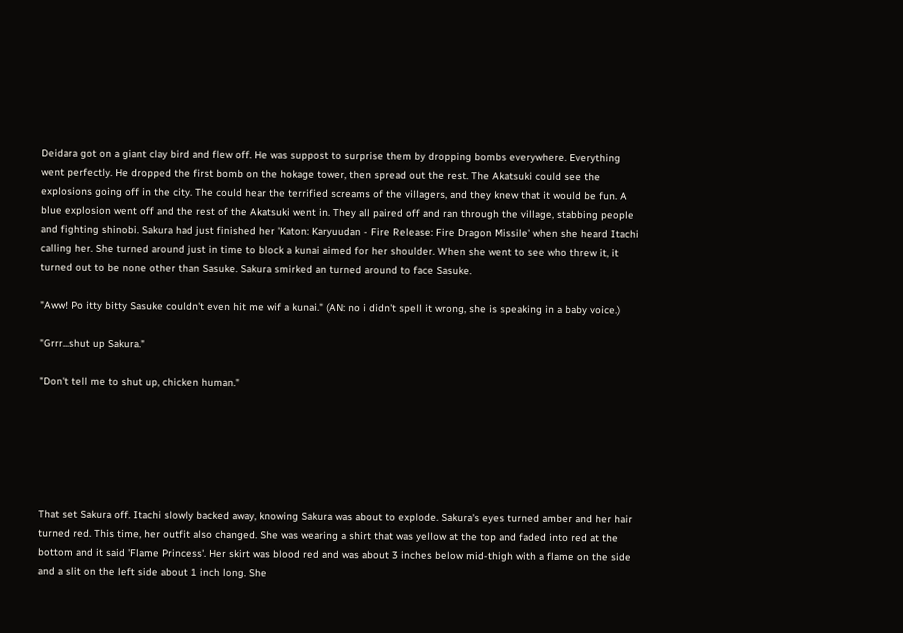Deidara got on a giant clay bird and flew off. He was suppost to surprise them by dropping bombs everywhere. Everything went perfectly. He dropped the first bomb on the hokage tower, then spread out the rest. The Akatsuki could see the explosions going off in the city. The could hear the terrified screams of the villagers, and they knew that it would be fun. A blue explosion went off and the rest of the Akatsuki went in. They all paired off and ran through the village, stabbing people and fighting shinobi. Sakura had just finished her 'Katon: Karyuudan - Fire Release: Fire Dragon Missile' when she heard Itachi calling her. She turned around just in time to block a kunai aimed for her shoulder. When she went to see who threw it, it turned out to be none other than Sasuke. Sakura smirked an turned around to face Sasuke.

"Aww! Po itty bitty Sasuke couldn't even hit me wif a kunai." (AN: no i didn't spell it wrong, she is speaking in a baby voice.)

"Grrr...shut up Sakura."

"Don't tell me to shut up, chicken human."






That set Sakura off. Itachi slowly backed away, knowing Sakura was about to explode. Sakura's eyes turned amber and her hair turned red. This time, her outfit also changed. She was wearing a shirt that was yellow at the top and faded into red at the bottom and it said 'Flame Princess'. Her skirt was blood red and was about 3 inches below mid-thigh with a flame on the side and a slit on the left side about 1 inch long. She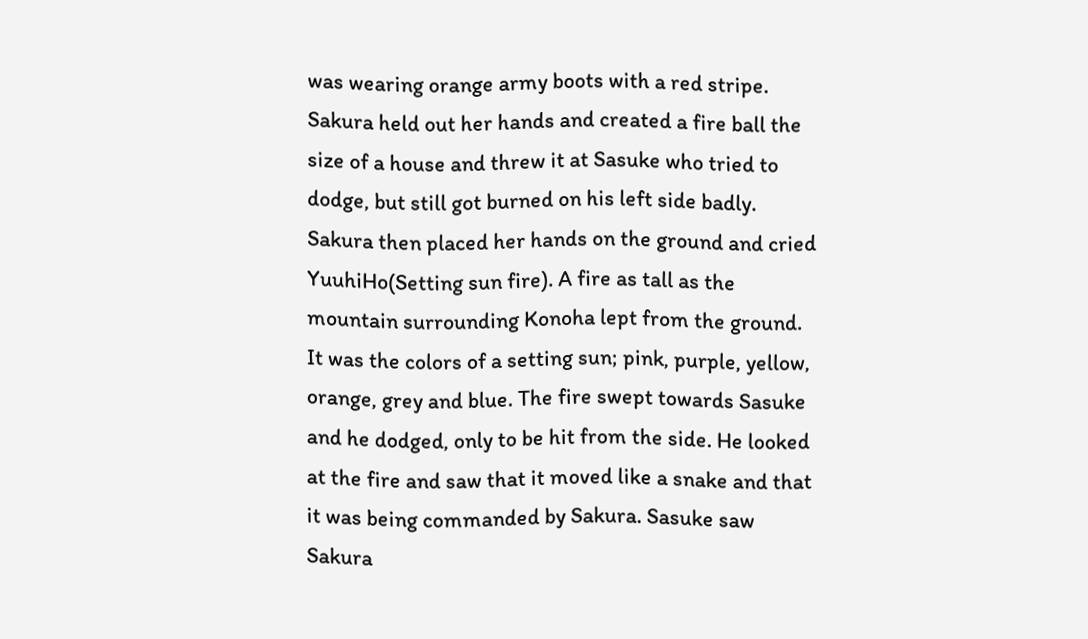was wearing orange army boots with a red stripe. Sakura held out her hands and created a fire ball the size of a house and threw it at Sasuke who tried to dodge, but still got burned on his left side badly. Sakura then placed her hands on the ground and cried YuuhiHo(Setting sun fire). A fire as tall as the mountain surrounding Konoha lept from the ground. It was the colors of a setting sun; pink, purple, yellow, orange, grey and blue. The fire swept towards Sasuke and he dodged, only to be hit from the side. He looked at the fire and saw that it moved like a snake and that it was being commanded by Sakura. Sasuke saw Sakura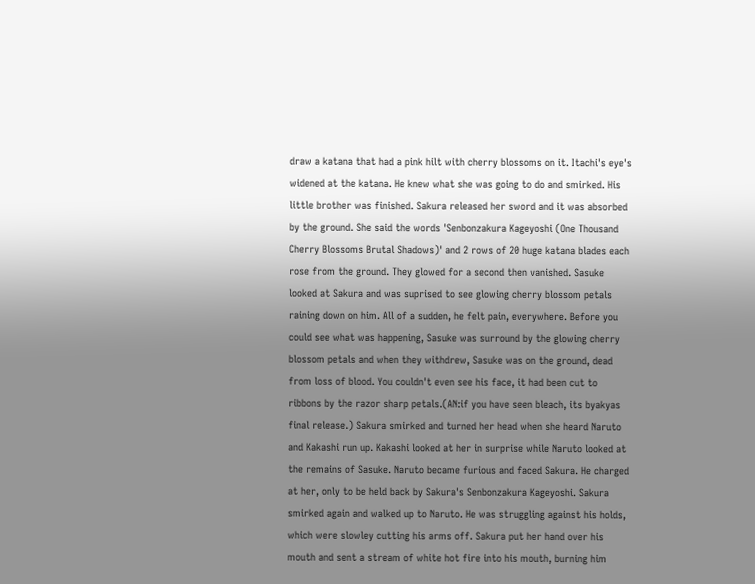draw a katana that had a pink hilt with cherry blossoms on it. Itachi's eye's widened at the katana. He knew what she was going to do and smirked. His little brother was finished. Sakura released her sword and it was absorbed by the ground. She said the words 'Senbonzakura Kageyoshi (One Thousand Cherry Blossoms Brutal Shadows)' and 2 rows of 20 huge katana blades each rose from the ground. They glowed for a second then vanished. Sasuke looked at Sakura and was suprised to see glowing cherry blossom petals raining down on him. All of a sudden, he felt pain, everywhere. Before you could see what was happening, Sasuke was surround by the glowing cherry blossom petals and when they withdrew, Sasuke was on the ground, dead from loss of blood. You couldn't even see his face, it had been cut to ribbons by the razor sharp petals.(AN:if you have seen bleach, its byakyas final release.) Sakura smirked and turned her head when she heard Naruto and Kakashi run up. Kakashi looked at her in surprise while Naruto looked at the remains of Sasuke. Naruto became furious and faced Sakura. He charged at her, only to be held back by Sakura's Senbonzakura Kageyoshi. Sakura smirked again and walked up to Naruto. He was struggling against his holds, which were slowley cutting his arms off. Sakura put her hand over his mouth and sent a stream of white hot fire into his mouth, burning him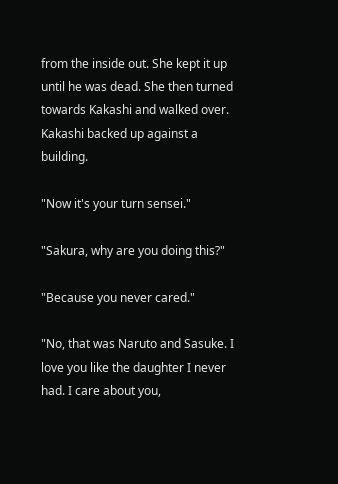from the inside out. She kept it up until he was dead. She then turned towards Kakashi and walked over. Kakashi backed up against a building.

"Now it's your turn sensei."

"Sakura, why are you doing this?"

"Because you never cared."

"No, that was Naruto and Sasuke. I love you like the daughter I never had. I care about you,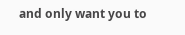and only want you to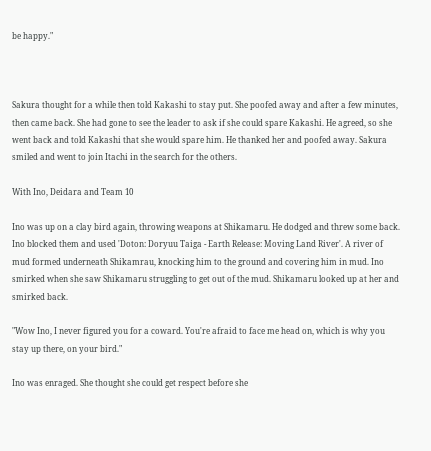be happy."



Sakura thought for a while then told Kakashi to stay put. She poofed away and after a few minutes, then came back. She had gone to see the leader to ask if she could spare Kakashi. He agreed, so she went back and told Kakashi that she would spare him. He thanked her and poofed away. Sakura smiled and went to join Itachi in the search for the others.

With Ino, Deidara and Team 10

Ino was up on a clay bird again, throwing weapons at Shikamaru. He dodged and threw some back. Ino blocked them and used 'Doton: Doryuu Taiga - Earth Release: Moving Land River'. A river of mud formed underneath Shikamrau, knocking him to the ground and covering him in mud. Ino smirked when she saw Shikamaru struggling to get out of the mud. Shikamaru looked up at her and smirked back.

"Wow Ino, I never figured you for a coward. You're afraid to face me head on, which is why you stay up there, on your bird."

Ino was enraged. She thought she could get respect before she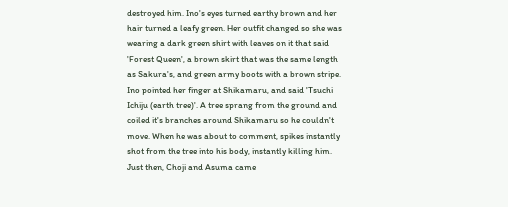destroyed him. Ino's eyes turned earthy brown and her hair turned a leafy green. Her outfit changed so she was wearing a dark green shirt with leaves on it that said 'Forest Queen', a brown skirt that was the same length as Sakura's, and green army boots with a brown stripe. Ino pointed her finger at Shikamaru, and said 'Tsuchi Ichiju (earth tree)'. A tree sprang from the ground and coiled it's branches around Shikamaru so he couldn't move. When he was about to comment, spikes instantly shot from the tree into his body, instantly killing him. Just then, Choji and Asuma came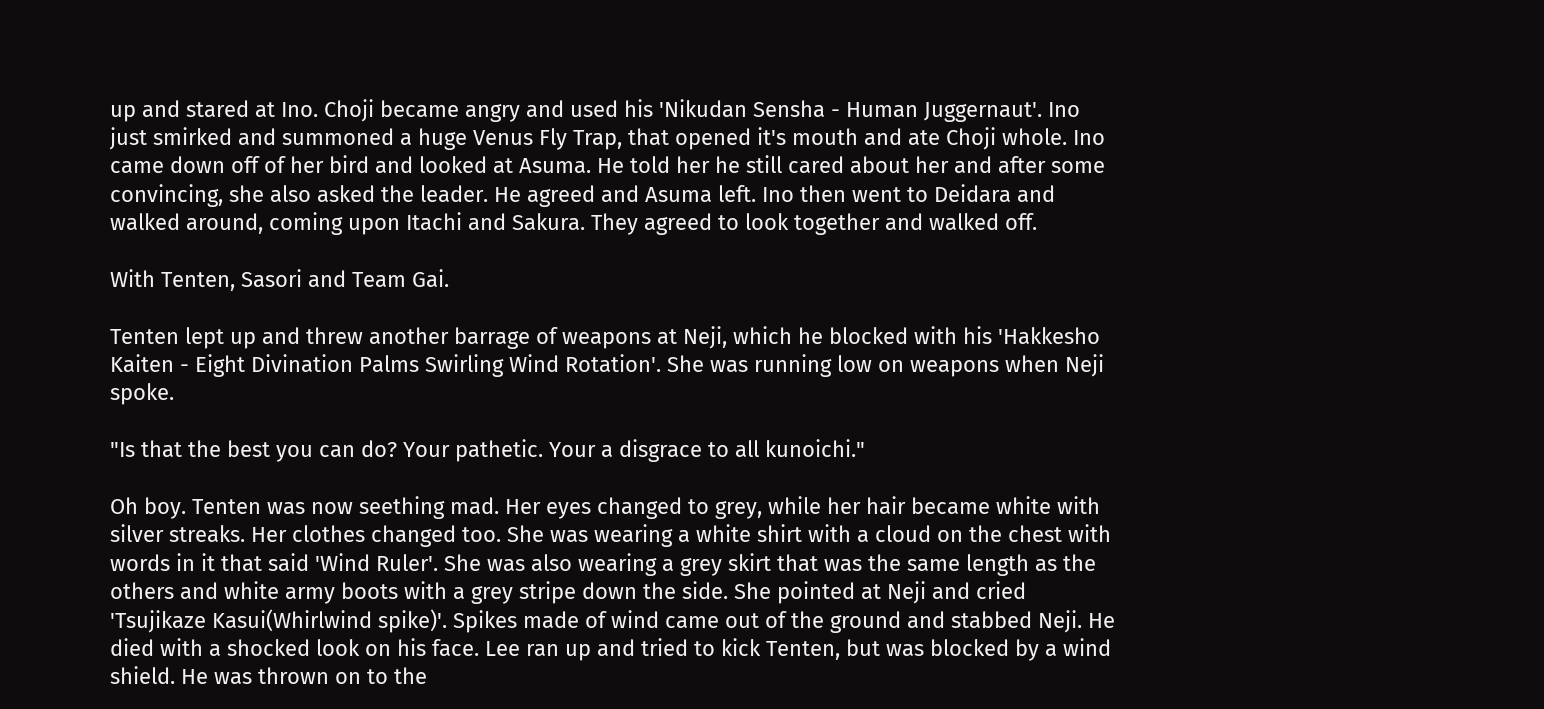up and stared at Ino. Choji became angry and used his 'Nikudan Sensha - Human Juggernaut'. Ino just smirked and summoned a huge Venus Fly Trap, that opened it's mouth and ate Choji whole. Ino came down off of her bird and looked at Asuma. He told her he still cared about her and after some convincing, she also asked the leader. He agreed and Asuma left. Ino then went to Deidara and walked around, coming upon Itachi and Sakura. They agreed to look together and walked off.

With Tenten, Sasori and Team Gai.

Tenten lept up and threw another barrage of weapons at Neji, which he blocked with his 'Hakkesho Kaiten - Eight Divination Palms Swirling Wind Rotation'. She was running low on weapons when Neji spoke.

"Is that the best you can do? Your pathetic. Your a disgrace to all kunoichi."

Oh boy. Tenten was now seething mad. Her eyes changed to grey, while her hair became white with silver streaks. Her clothes changed too. She was wearing a white shirt with a cloud on the chest with words in it that said 'Wind Ruler'. She was also wearing a grey skirt that was the same length as the others and white army boots with a grey stripe down the side. She pointed at Neji and cried 'Tsujikaze Kasui(Whirlwind spike)'. Spikes made of wind came out of the ground and stabbed Neji. He died with a shocked look on his face. Lee ran up and tried to kick Tenten, but was blocked by a wind shield. He was thrown on to the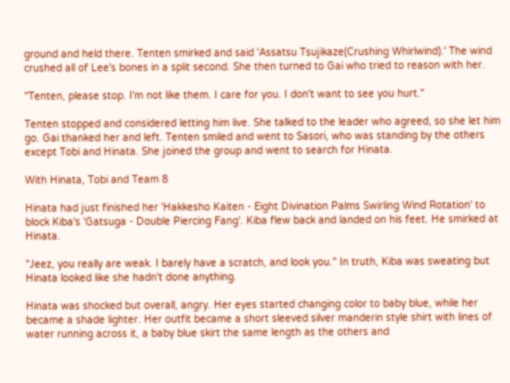ground and held there. Tenten smirked and said 'Assatsu Tsujikaze(Crushing Whirlwind).' The wind crushed all of Lee's bones in a split second. She then turned to Gai who tried to reason with her.

"Tenten, please stop. I'm not like them. I care for you. I don't want to see you hurt."

Tenten stopped and considered letting him live. She talked to the leader who agreed, so she let him go. Gai thanked her and left. Tenten smiled and went to Sasori, who was standing by the others except Tobi and Hinata. She joined the group and went to search for Hinata.

With Hinata, Tobi and Team 8

Hinata had just finished her 'Hakkesho Kaiten - Eight Divination Palms Swirling Wind Rotation' to block Kiba's 'Gatsuga - Double Piercing Fang'. Kiba flew back and landed on his feet. He smirked at Hinata.

"Jeez, you really are weak. I barely have a scratch, and look you." In truth, Kiba was sweating but Hinata looked like she hadn't done anything.

Hinata was shocked but overall, angry. Her eyes started changing color to baby blue, while her became a shade lighter. Her outfit became a short sleeved silver manderin style shirt with lines of water running across it, a baby blue skirt the same length as the others and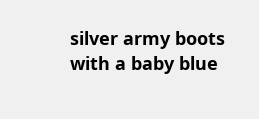silver army boots with a baby blue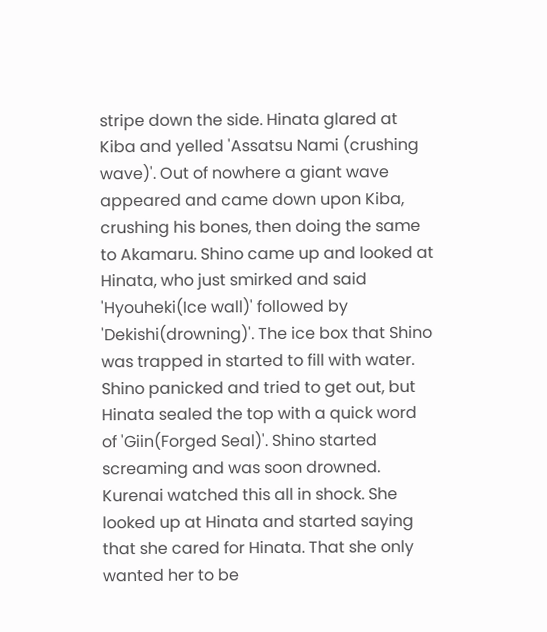stripe down the side. Hinata glared at Kiba and yelled 'Assatsu Nami (crushing wave)'. Out of nowhere a giant wave appeared and came down upon Kiba, crushing his bones, then doing the same to Akamaru. Shino came up and looked at Hinata, who just smirked and said 'Hyouheki(Ice wall)' followed by 'Dekishi(drowning)'. The ice box that Shino was trapped in started to fill with water. Shino panicked and tried to get out, but Hinata sealed the top with a quick word of 'Giin(Forged Seal)'. Shino started screaming and was soon drowned. Kurenai watched this all in shock. She looked up at Hinata and started saying that she cared for Hinata. That she only wanted her to be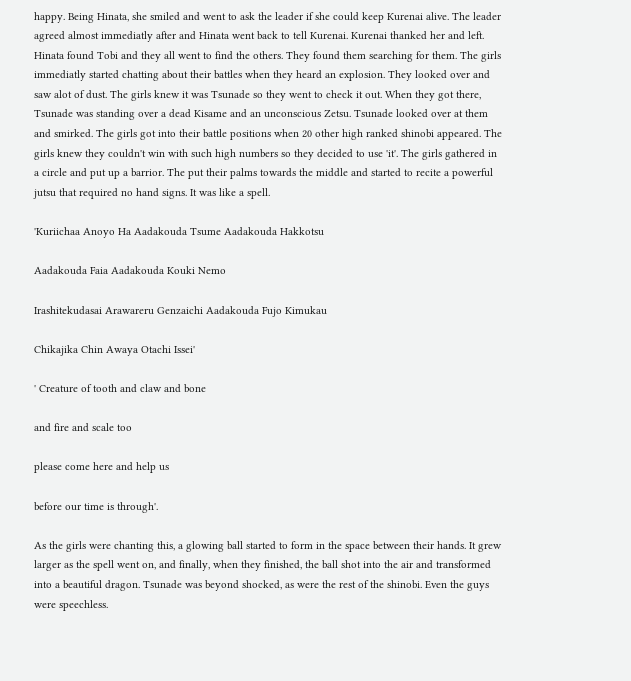happy. Being Hinata, she smiled and went to ask the leader if she could keep Kurenai alive. The leader agreed almost immediatly after and Hinata went back to tell Kurenai. Kurenai thanked her and left. Hinata found Tobi and they all went to find the others. They found them searching for them. The girls immediatly started chatting about their battles when they heard an explosion. They looked over and saw alot of dust. The girls knew it was Tsunade so they went to check it out. When they got there, Tsunade was standing over a dead Kisame and an unconscious Zetsu. Tsunade looked over at them and smirked. The girls got into their battle positions when 20 other high ranked shinobi appeared. The girls knew they couldn't win with such high numbers so they decided to use 'it'. The girls gathered in a circle and put up a barrior. The put their palms towards the middle and started to recite a powerful jutsu that required no hand signs. It was like a spell.

'Kuriichaa Anoyo Ha Aadakouda Tsume Aadakouda Hakkotsu

Aadakouda Faia Aadakouda Kouki Nemo

Irashitekudasai Arawareru Genzaichi Aadakouda Fujo Kimukau

Chikajika Chin Awaya Otachi Issei'

' Creature of tooth and claw and bone

and fire and scale too

please come here and help us

before our time is through'.

As the girls were chanting this, a glowing ball started to form in the space between their hands. It grew larger as the spell went on, and finally, when they finished, the ball shot into the air and transformed into a beautiful dragon. Tsunade was beyond shocked, as were the rest of the shinobi. Even the guys were speechless.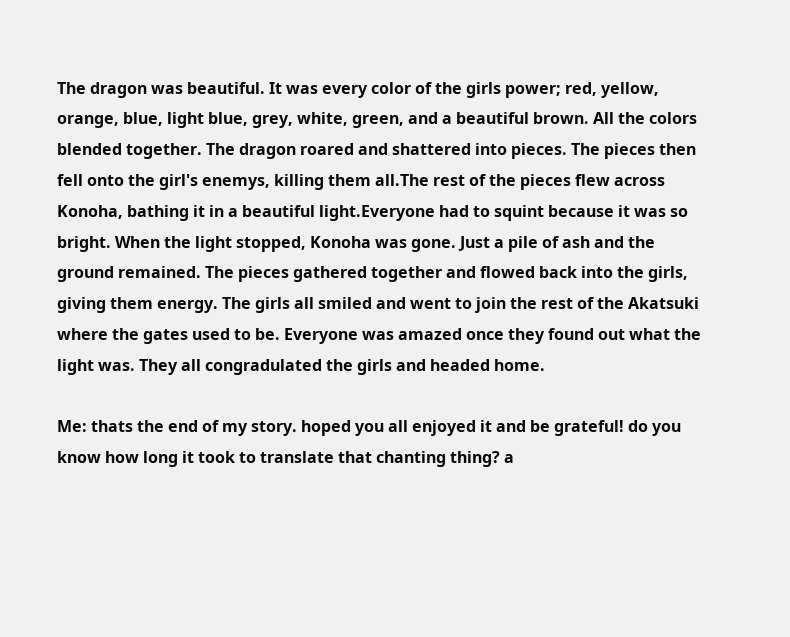The dragon was beautiful. It was every color of the girls power; red, yellow, orange, blue, light blue, grey, white, green, and a beautiful brown. All the colors blended together. The dragon roared and shattered into pieces. The pieces then fell onto the girl's enemys, killing them all.The rest of the pieces flew across Konoha, bathing it in a beautiful light.Everyone had to squint because it was so bright. When the light stopped, Konoha was gone. Just a pile of ash and the ground remained. The pieces gathered together and flowed back into the girls, giving them energy. The girls all smiled and went to join the rest of the Akatsuki where the gates used to be. Everyone was amazed once they found out what the light was. They all congradulated the girls and headed home.

Me: thats the end of my story. hoped you all enjoyed it and be grateful! do you know how long it took to translate that chanting thing? a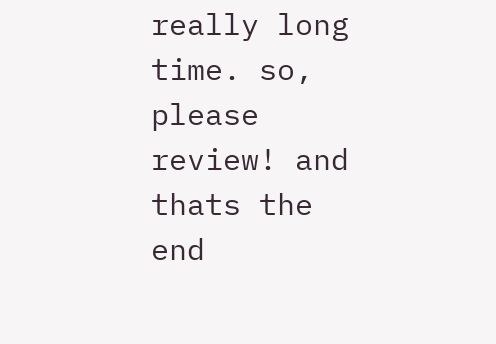really long time. so, please review! and thats the end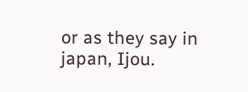or as they say in japan, Ijou.